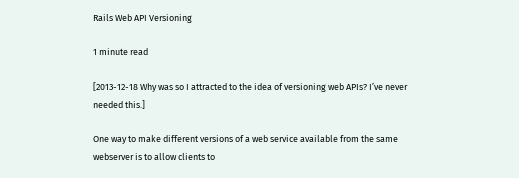Rails Web API Versioning

1 minute read

[2013-12-18 Why was so I attracted to the idea of versioning web APIs? I’ve never needed this.]

One way to make different versions of a web service available from the same webserver is to allow clients to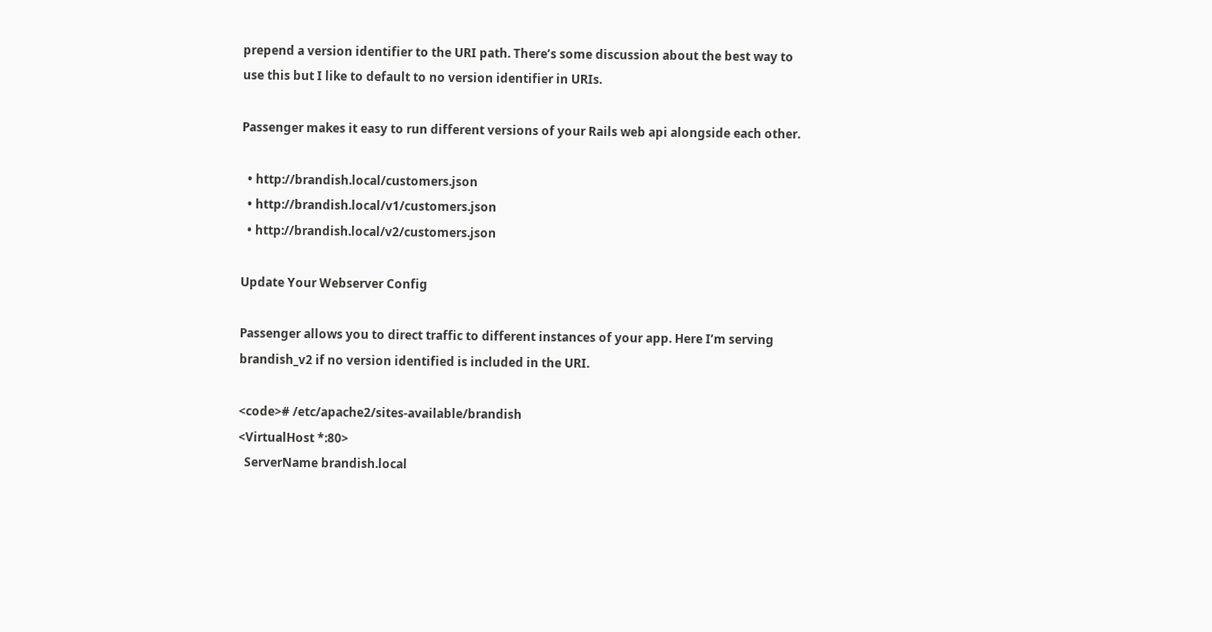prepend a version identifier to the URI path. There’s some discussion about the best way to use this but I like to default to no version identifier in URIs.

Passenger makes it easy to run different versions of your Rails web api alongside each other.

  • http://brandish.local/customers.json
  • http://brandish.local/v1/customers.json
  • http://brandish.local/v2/customers.json

Update Your Webserver Config

Passenger allows you to direct traffic to different instances of your app. Here I’m serving brandish_v2 if no version identified is included in the URI.

<code># /etc/apache2/sites-available/brandish
<VirtualHost *:80>
  ServerName brandish.local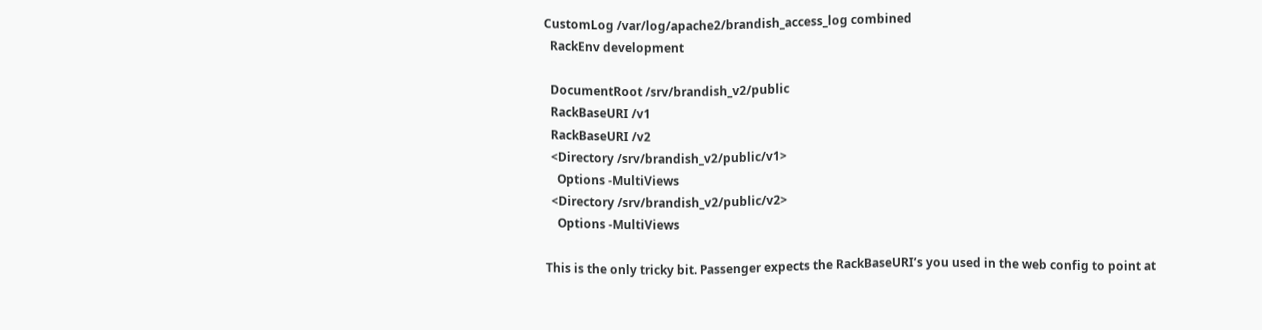CustomLog /var/log/apache2/brandish_access_log combined
  RackEnv development

  DocumentRoot /srv/brandish_v2/public
  RackBaseURI /v1
  RackBaseURI /v2
  <Directory /srv/brandish_v2/public/v1>
    Options -MultiViews
  <Directory /srv/brandish_v2/public/v2>
    Options -MultiViews

This is the only tricky bit. Passenger expects the RackBaseURI’s you used in the web config to point at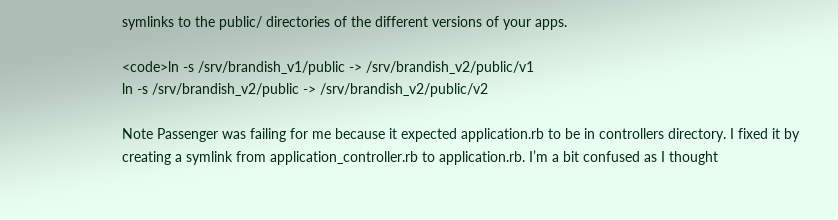symlinks to the public/ directories of the different versions of your apps.

<code>ln -s /srv/brandish_v1/public -> /srv/brandish_v2/public/v1
ln -s /srv/brandish_v2/public -> /srv/brandish_v2/public/v2

Note Passenger was failing for me because it expected application.rb to be in controllers directory. I fixed it by creating a symlink from application_controller.rb to application.rb. I’m a bit confused as I thought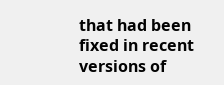that had been fixed in recent versions of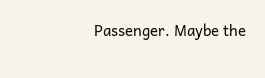Passenger. Maybe the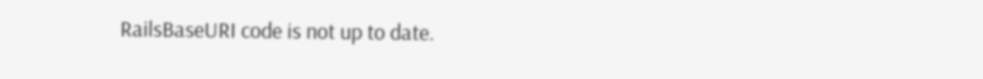RailsBaseURI code is not up to date.